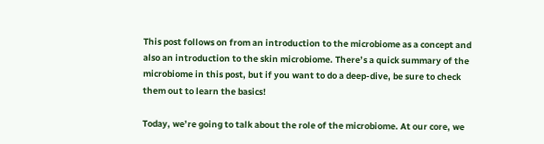This post follows on from an introduction to the microbiome as a concept and also an introduction to the skin microbiome. There’s a quick summary of the microbiome in this post, but if you want to do a deep-dive, be sure to check them out to learn the basics!

Today, we’re going to talk about the role of the microbiome. At our core, we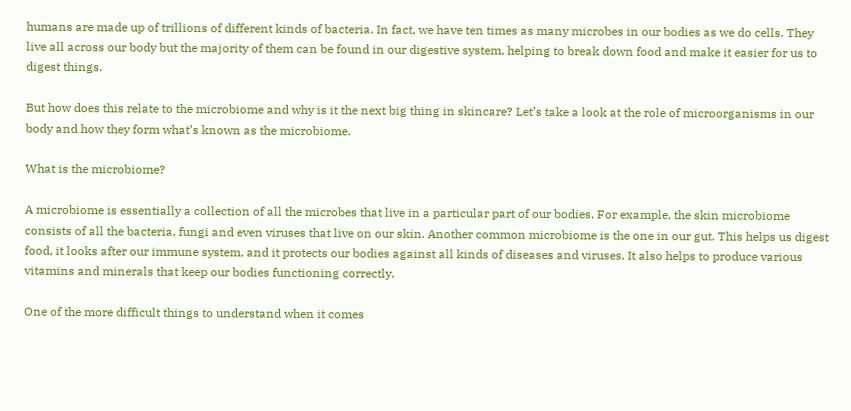humans are made up of trillions of different kinds of bacteria. In fact, we have ten times as many microbes in our bodies as we do cells. They live all across our body but the majority of them can be found in our digestive system, helping to break down food and make it easier for us to digest things.

But how does this relate to the microbiome and why is it the next big thing in skincare? Let’s take a look at the role of microorganisms in our body and how they form what’s known as the microbiome.

What is the microbiome?

A microbiome is essentially a collection of all the microbes that live in a particular part of our bodies. For example, the skin microbiome consists of all the bacteria, fungi and even viruses that live on our skin. Another common microbiome is the one in our gut. This helps us digest food, it looks after our immune system, and it protects our bodies against all kinds of diseases and viruses. It also helps to produce various vitamins and minerals that keep our bodies functioning correctly.

One of the more difficult things to understand when it comes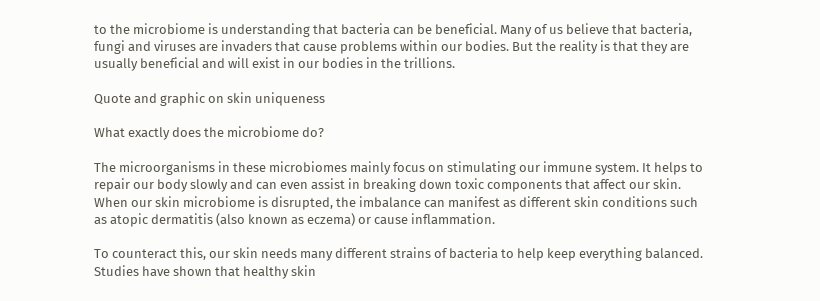to the microbiome is understanding that bacteria can be beneficial. Many of us believe that bacteria, fungi and viruses are invaders that cause problems within our bodies. But the reality is that they are usually beneficial and will exist in our bodies in the trillions.

Quote and graphic on skin uniqueness

What exactly does the microbiome do?

The microorganisms in these microbiomes mainly focus on stimulating our immune system. It helps to repair our body slowly and can even assist in breaking down toxic components that affect our skin. When our skin microbiome is disrupted, the imbalance can manifest as different skin conditions such as atopic dermatitis (also known as eczema) or cause inflammation.

To counteract this, our skin needs many different strains of bacteria to help keep everything balanced. Studies have shown that healthy skin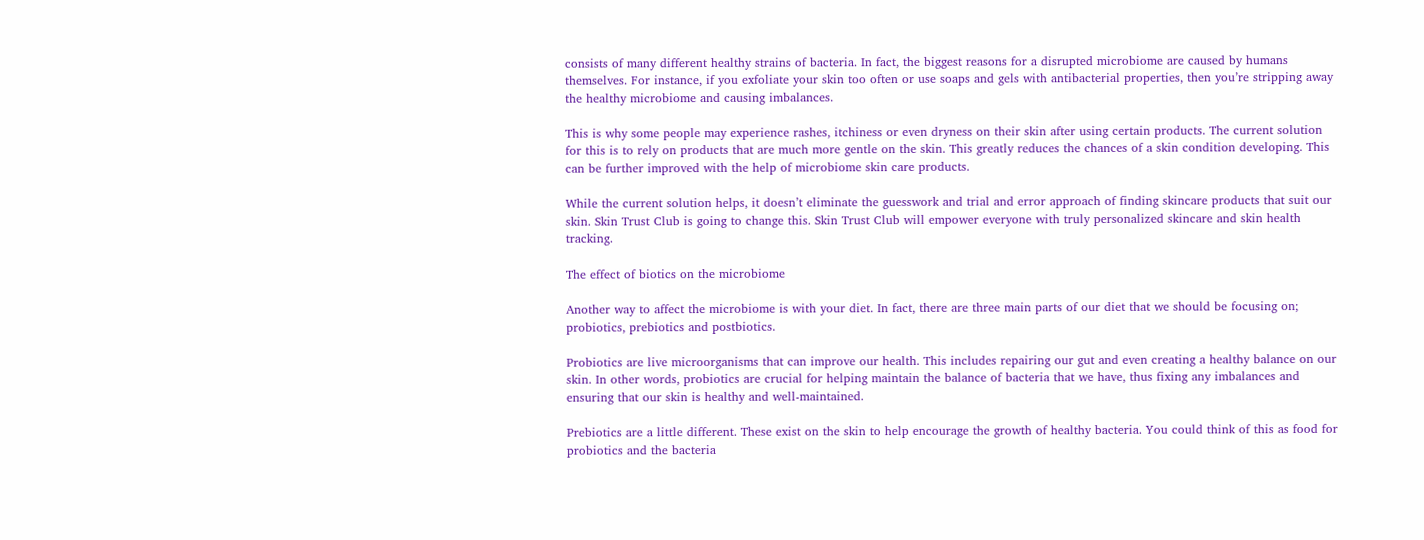consists of many different healthy strains of bacteria. In fact, the biggest reasons for a disrupted microbiome are caused by humans themselves. For instance, if you exfoliate your skin too often or use soaps and gels with antibacterial properties, then you’re stripping away the healthy microbiome and causing imbalances.

This is why some people may experience rashes, itchiness or even dryness on their skin after using certain products. The current solution for this is to rely on products that are much more gentle on the skin. This greatly reduces the chances of a skin condition developing. This can be further improved with the help of microbiome skin care products.

While the current solution helps, it doesn’t eliminate the guesswork and trial and error approach of finding skincare products that suit our skin. Skin Trust Club is going to change this. Skin Trust Club will empower everyone with truly personalized skincare and skin health tracking.

The effect of biotics on the microbiome

Another way to affect the microbiome is with your diet. In fact, there are three main parts of our diet that we should be focusing on; probiotics, prebiotics and postbiotics.

Probiotics are live microorganisms that can improve our health. This includes repairing our gut and even creating a healthy balance on our skin. In other words, probiotics are crucial for helping maintain the balance of bacteria that we have, thus fixing any imbalances and ensuring that our skin is healthy and well-maintained.

Prebiotics are a little different. These exist on the skin to help encourage the growth of healthy bacteria. You could think of this as food for probiotics and the bacteria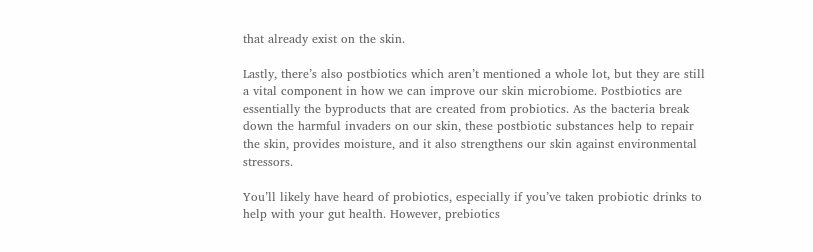that already exist on the skin.

Lastly, there’s also postbiotics which aren’t mentioned a whole lot, but they are still a vital component in how we can improve our skin microbiome. Postbiotics are essentially the byproducts that are created from probiotics. As the bacteria break down the harmful invaders on our skin, these postbiotic substances help to repair the skin, provides moisture, and it also strengthens our skin against environmental stressors.

You’ll likely have heard of probiotics, especially if you’ve taken probiotic drinks to help with your gut health. However, prebiotics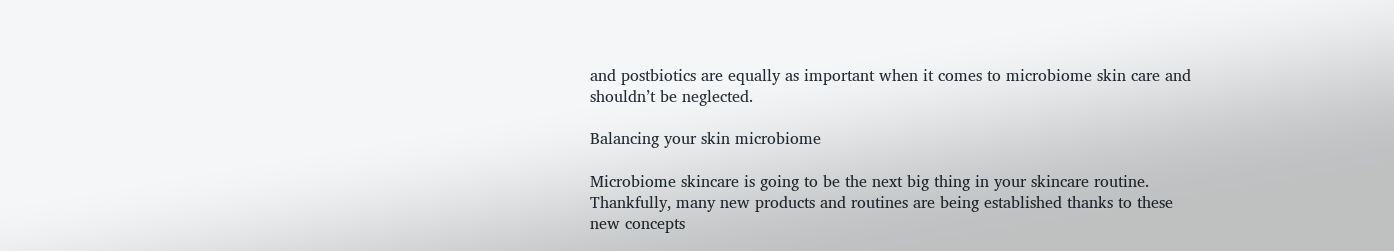and postbiotics are equally as important when it comes to microbiome skin care and shouldn’t be neglected.

Balancing your skin microbiome

Microbiome skincare is going to be the next big thing in your skincare routine. Thankfully, many new products and routines are being established thanks to these new concepts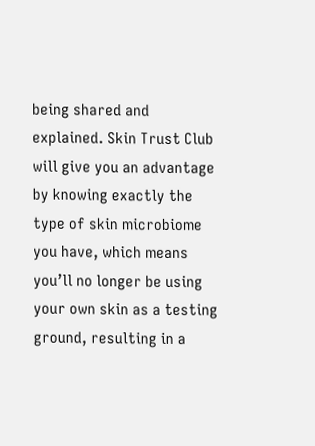being shared and explained. Skin Trust Club will give you an advantage by knowing exactly the type of skin microbiome you have, which means you’ll no longer be using your own skin as a testing ground, resulting in a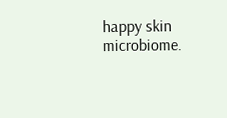happy skin microbiome.